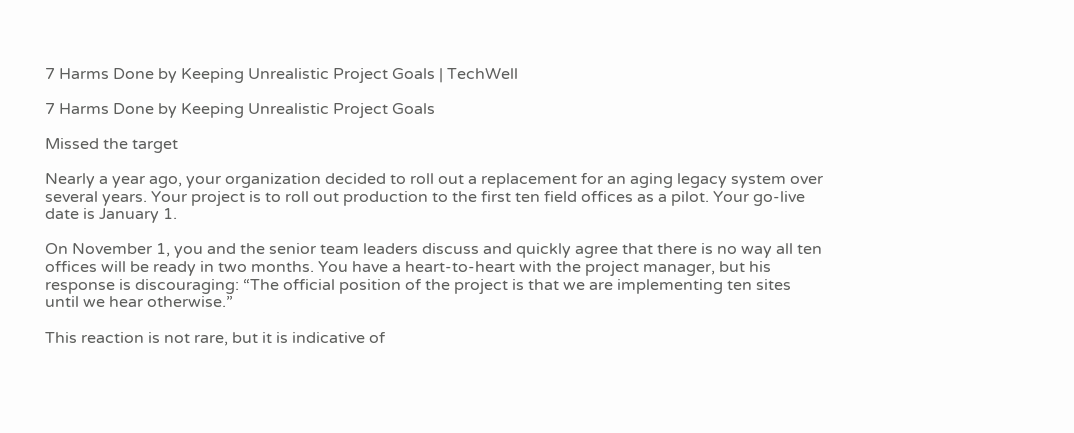7 Harms Done by Keeping Unrealistic Project Goals | TechWell

7 Harms Done by Keeping Unrealistic Project Goals

Missed the target

Nearly a year ago, your organization decided to roll out a replacement for an aging legacy system over several years. Your project is to roll out production to the first ten field offices as a pilot. Your go-live date is January 1.

On November 1, you and the senior team leaders discuss and quickly agree that there is no way all ten offices will be ready in two months. You have a heart-to-heart with the project manager, but his response is discouraging: “The official position of the project is that we are implementing ten sites until we hear otherwise.”

This reaction is not rare, but it is indicative of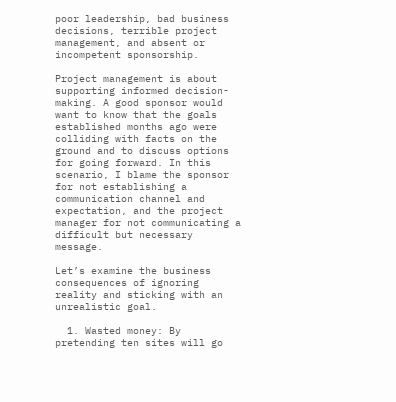poor leadership, bad business decisions, terrible project management, and absent or incompetent sponsorship.

Project management is about supporting informed decision-making. A good sponsor would want to know that the goals established months ago were colliding with facts on the ground and to discuss options for going forward. In this scenario, I blame the sponsor for not establishing a communication channel and expectation, and the project manager for not communicating a difficult but necessary message.

Let’s examine the business consequences of ignoring reality and sticking with an unrealistic goal.

  1. Wasted money: By pretending ten sites will go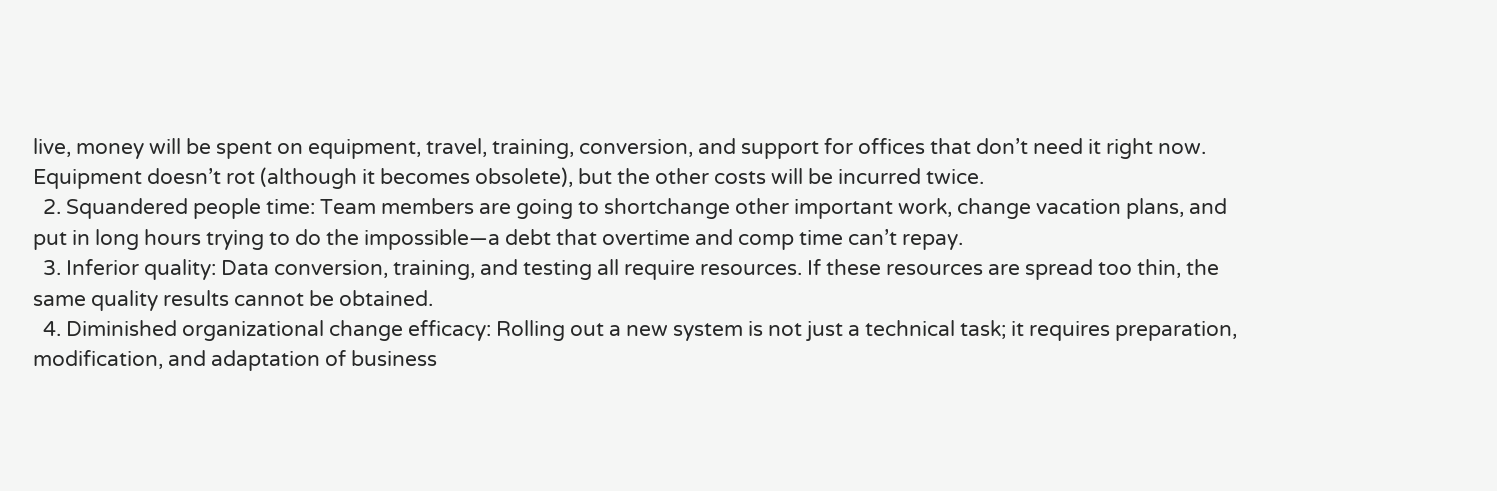live, money will be spent on equipment, travel, training, conversion, and support for offices that don’t need it right now. Equipment doesn’t rot (although it becomes obsolete), but the other costs will be incurred twice.
  2. Squandered people time: Team members are going to shortchange other important work, change vacation plans, and put in long hours trying to do the impossible—a debt that overtime and comp time can’t repay.
  3. Inferior quality: Data conversion, training, and testing all require resources. If these resources are spread too thin, the same quality results cannot be obtained.
  4. Diminished organizational change efficacy: Rolling out a new system is not just a technical task; it requires preparation, modification, and adaptation of business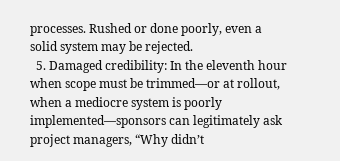processes. Rushed or done poorly, even a solid system may be rejected.
  5. Damaged credibility: In the eleventh hour when scope must be trimmed—or at rollout, when a mediocre system is poorly implemented—sponsors can legitimately ask project managers, “Why didn’t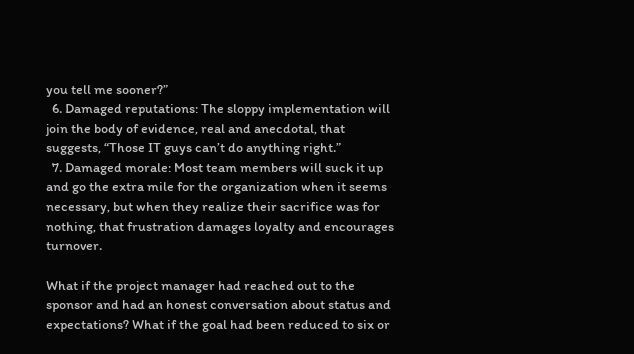you tell me sooner?”
  6. Damaged reputations: The sloppy implementation will join the body of evidence, real and anecdotal, that suggests, “Those IT guys can’t do anything right.”
  7. Damaged morale: Most team members will suck it up and go the extra mile for the organization when it seems necessary, but when they realize their sacrifice was for nothing, that frustration damages loyalty and encourages turnover.

What if the project manager had reached out to the sponsor and had an honest conversation about status and expectations? What if the goal had been reduced to six or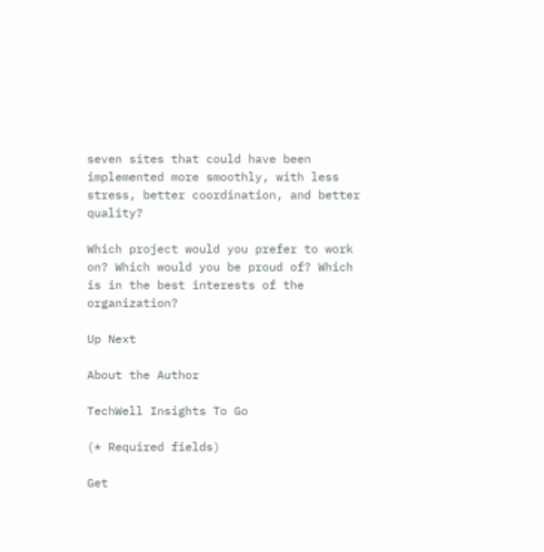seven sites that could have been implemented more smoothly, with less stress, better coordination, and better quality?

Which project would you prefer to work on? Which would you be proud of? Which is in the best interests of the organization?

Up Next

About the Author

TechWell Insights To Go

(* Required fields)

Get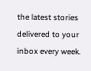the latest stories delivered to your inbox every week.